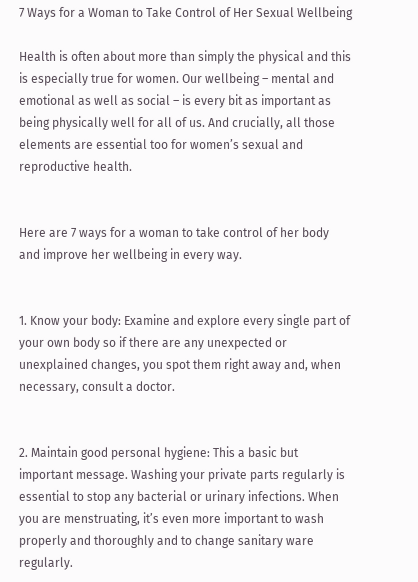7 Ways for a Woman to Take Control of Her Sexual Wellbeing

Health is often about more than simply the physical and this is especially true for women. Our wellbeing – mental and emotional as well as social – is every bit as important as being physically well for all of us. And crucially, all those elements are essential too for women’s sexual and reproductive health.


Here are 7 ways for a woman to take control of her body and improve her wellbeing in every way.


1. Know your body: Examine and explore every single part of your own body so if there are any unexpected or unexplained changes, you spot them right away and, when necessary, consult a doctor.


2. Maintain good personal hygiene: This a basic but important message. Washing your private parts regularly is essential to stop any bacterial or urinary infections. When you are menstruating, it’s even more important to wash properly and thoroughly and to change sanitary ware regularly.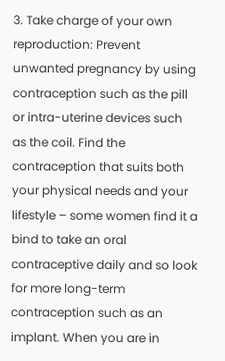3. Take charge of your own reproduction: Prevent unwanted pregnancy by using contraception such as the pill or intra-uterine devices such as the coil. Find the contraception that suits both your physical needs and your lifestyle – some women find it a bind to take an oral contraceptive daily and so look for more long-term contraception such as an implant. When you are in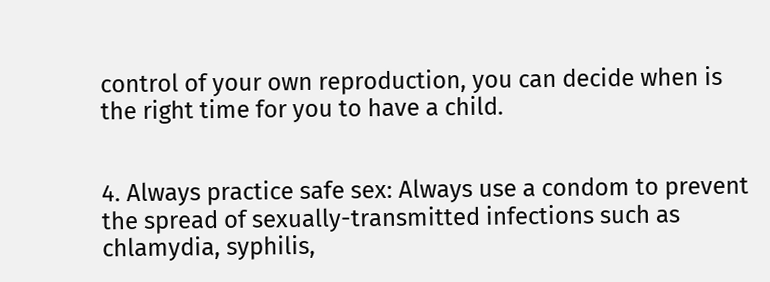control of your own reproduction, you can decide when is the right time for you to have a child.


4. Always practice safe sex: Always use a condom to prevent the spread of sexually-transmitted infections such as chlamydia, syphilis,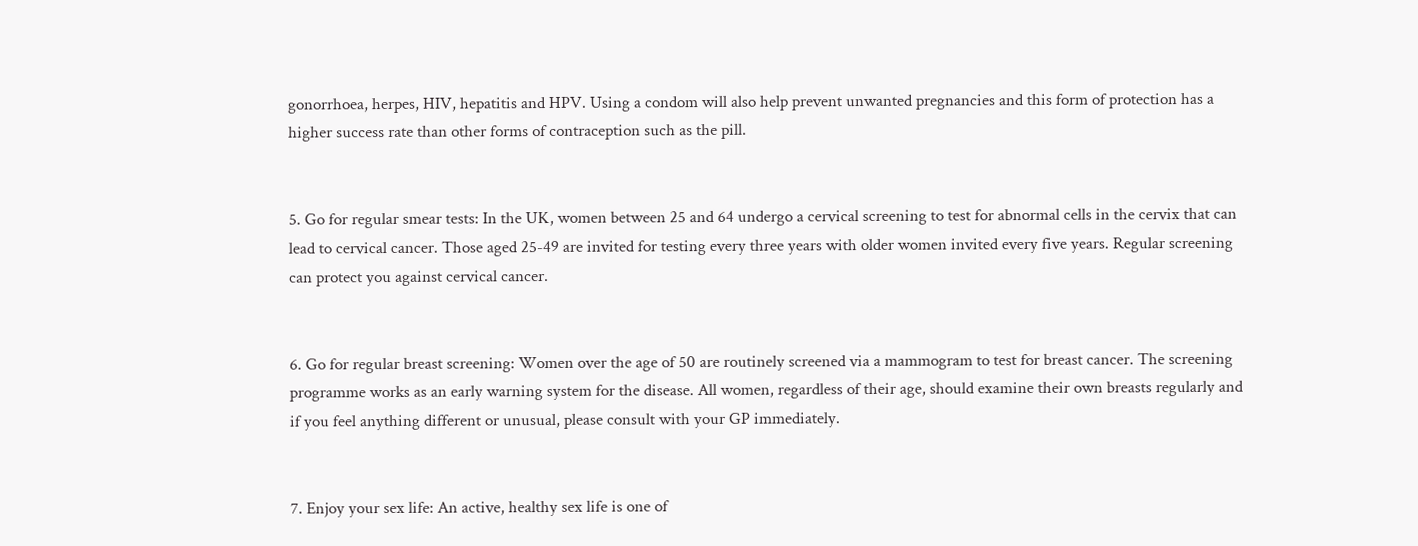gonorrhoea, herpes, HIV, hepatitis and HPV. Using a condom will also help prevent unwanted pregnancies and this form of protection has a higher success rate than other forms of contraception such as the pill.


5. Go for regular smear tests: In the UK, women between 25 and 64 undergo a cervical screening to test for abnormal cells in the cervix that can lead to cervical cancer. Those aged 25-49 are invited for testing every three years with older women invited every five years. Regular screening can protect you against cervical cancer.


6. Go for regular breast screening: Women over the age of 50 are routinely screened via a mammogram to test for breast cancer. The screening programme works as an early warning system for the disease. All women, regardless of their age, should examine their own breasts regularly and if you feel anything different or unusual, please consult with your GP immediately.


7. Enjoy your sex life: An active, healthy sex life is one of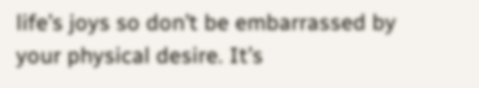life’s joys so don’t be embarrassed by your physical desire. It’s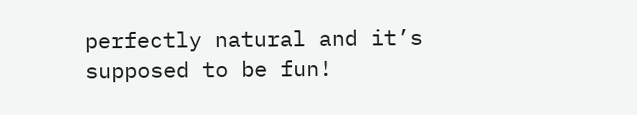perfectly natural and it’s supposed to be fun!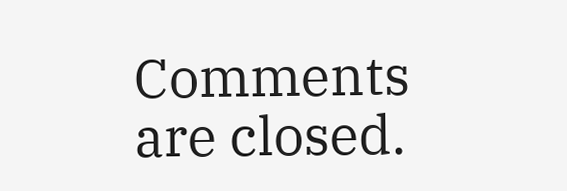Comments are closed.